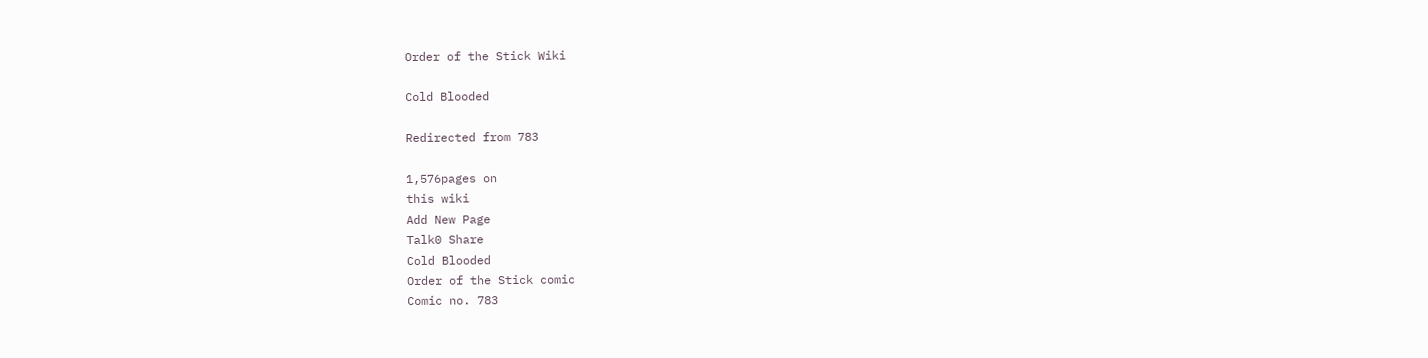Order of the Stick Wiki

Cold Blooded

Redirected from 783

1,576pages on
this wiki
Add New Page
Talk0 Share
Cold Blooded
Order of the Stick comic
Comic no. 783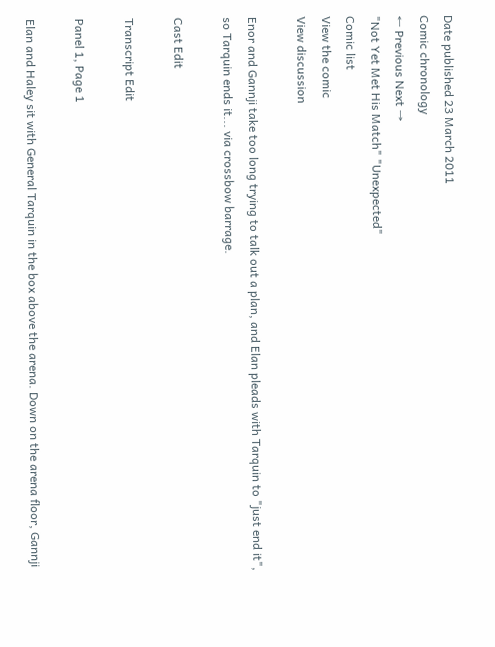Date published 23 March 2011
Comic chronology
← Previous Next →
"Not Yet Met His Match" "Unexpected"
Comic list
View the comic
View discussion

Enor and Gannji take too long trying to talk out a plan, and Elan pleads with Tarquin to "just end it", so Tarquin ends it... via crossbow barrage.

Cast Edit

Transcript Edit

Panel 1, Page 1

Elan and Haley sit with General Tarquin in the box above the arena. Down on the arena floor, Gannji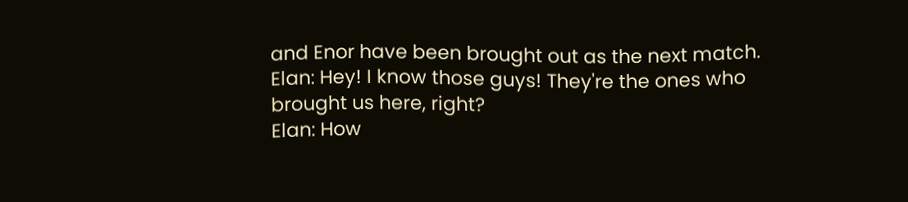and Enor have been brought out as the next match.
Elan: Hey! I know those guys! They're the ones who brought us here, right?
Elan: How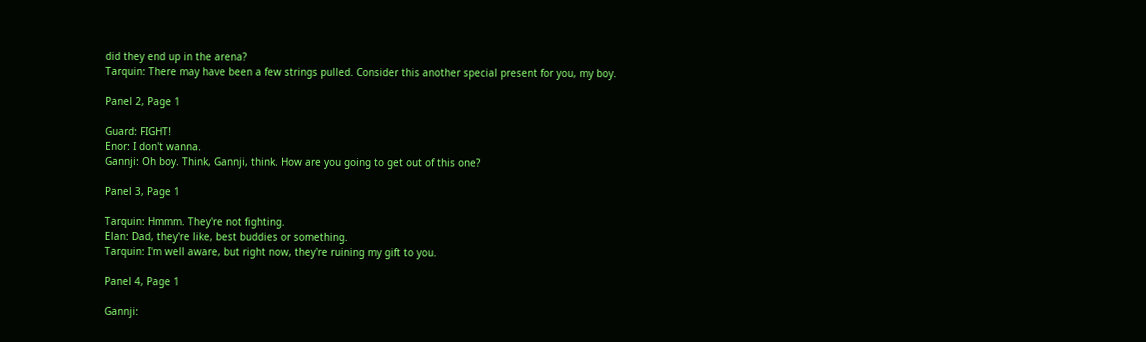did they end up in the arena?
Tarquin: There may have been a few strings pulled. Consider this another special present for you, my boy.

Panel 2, Page 1

Guard: FIGHT!
Enor: I don't wanna.
Gannji: Oh boy. Think, Gannji, think. How are you going to get out of this one?

Panel 3, Page 1

Tarquin: Hmmm. They're not fighting.
Elan: Dad, they're like, best buddies or something.
Tarquin: I'm well aware, but right now, they're ruining my gift to you.

Panel 4, Page 1

Gannji: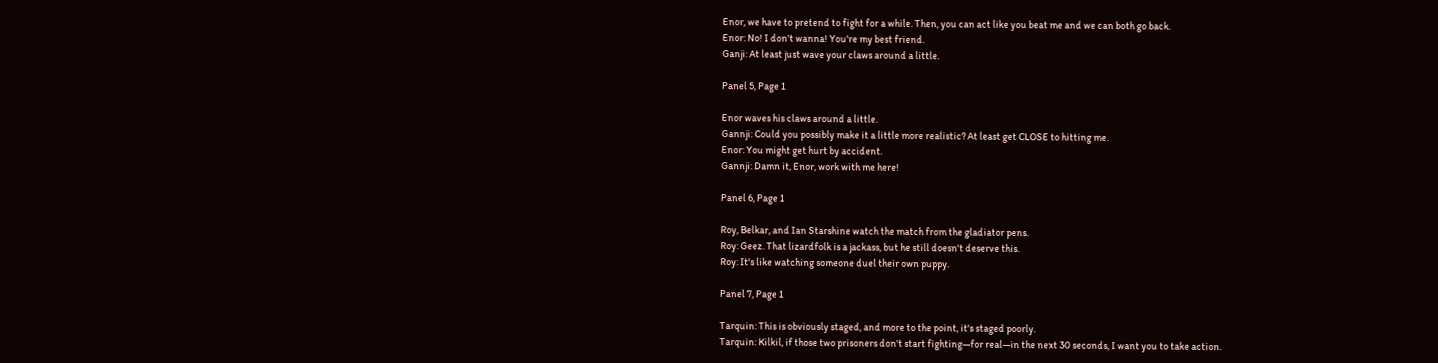Enor, we have to pretend to fight for a while. Then, you can act like you beat me and we can both go back.
Enor: No! I don't wanna! You're my best friend.
Ganji: At least just wave your claws around a little.

Panel 5, Page 1

Enor waves his claws around a little.
Gannji: Could you possibly make it a little more realistic? At least get CLOSE to hitting me.
Enor: You might get hurt by accident.
Gannji: Damn it, Enor, work with me here!

Panel 6, Page 1

Roy, Belkar, and Ian Starshine watch the match from the gladiator pens.
Roy: Geez. That lizardfolk is a jackass, but he still doesn't deserve this.
Roy: It's like watching someone duel their own puppy.

Panel 7, Page 1

Tarquin: This is obviously staged, and more to the point, it's staged poorly.
Tarquin: Kilkil, if those two prisoners don't start fighting—for real—in the next 30 seconds, I want you to take action.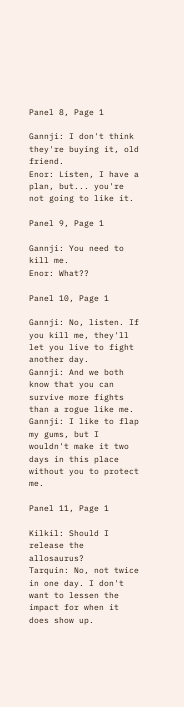Panel 8, Page 1

Gannji: I don't think they're buying it, old friend.
Enor: Listen, I have a plan, but... you're not going to like it.

Panel 9, Page 1

Gannji: You need to kill me.
Enor: What??

Panel 10, Page 1

Gannji: No, listen. If you kill me, they'll let you live to fight another day.
Gannji: And we both know that you can survive more fights than a rogue like me.
Gannji: I like to flap my gums, but I wouldn't make it two days in this place without you to protect me.

Panel 11, Page 1

Kilkil: Should I release the allosaurus?
Tarquin: No, not twice in one day. I don't want to lessen the impact for when it does show up.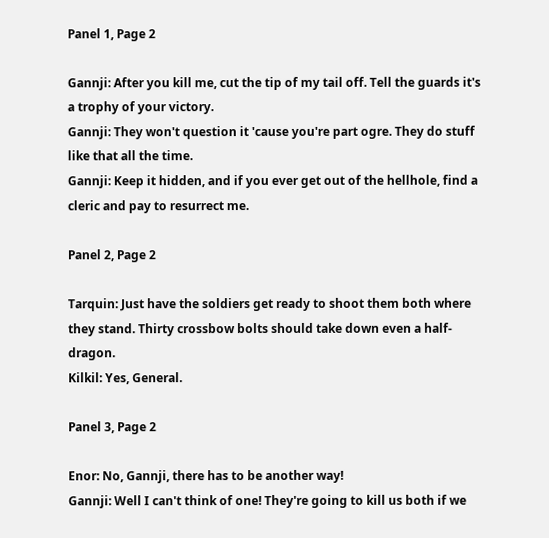Panel 1, Page 2

Gannji: After you kill me, cut the tip of my tail off. Tell the guards it's a trophy of your victory.
Gannji: They won't question it 'cause you're part ogre. They do stuff like that all the time.
Gannji: Keep it hidden, and if you ever get out of the hellhole, find a cleric and pay to resurrect me.

Panel 2, Page 2

Tarquin: Just have the soldiers get ready to shoot them both where they stand. Thirty crossbow bolts should take down even a half-dragon.
Kilkil: Yes, General.

Panel 3, Page 2

Enor: No, Gannji, there has to be another way!
Gannji: Well I can't think of one! They're going to kill us both if we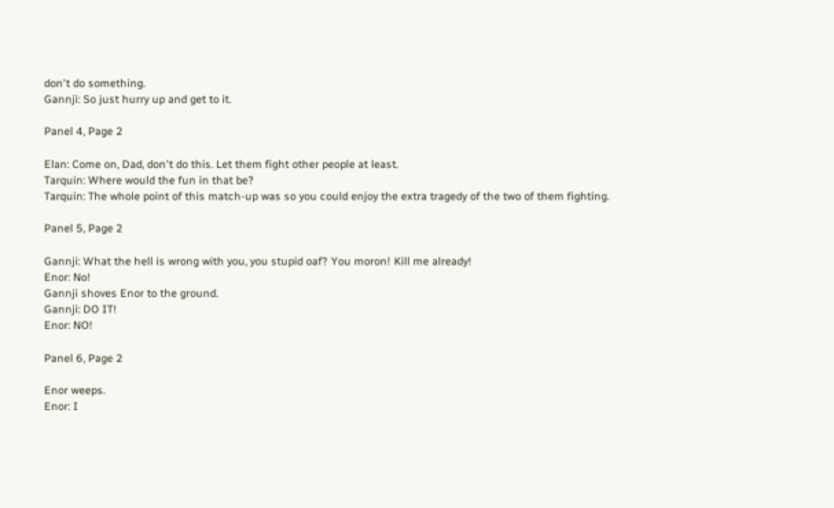don't do something.
Gannji: So just hurry up and get to it.

Panel 4, Page 2

Elan: Come on, Dad, don't do this. Let them fight other people at least.
Tarquin: Where would the fun in that be?
Tarquin: The whole point of this match-up was so you could enjoy the extra tragedy of the two of them fighting.

Panel 5, Page 2

Gannji: What the hell is wrong with you, you stupid oaf? You moron! Kill me already!
Enor: No!
Gannji shoves Enor to the ground.
Gannji: DO IT!
Enor: NO!

Panel 6, Page 2

Enor weeps.
Enor: I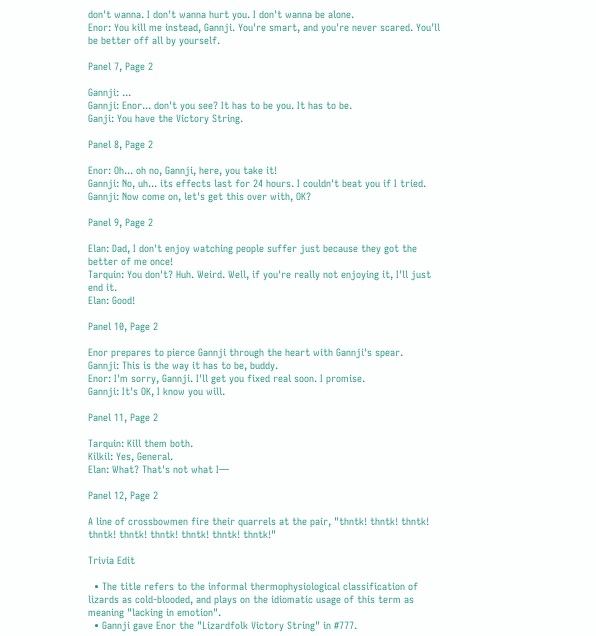don't wanna. I don't wanna hurt you. I don't wanna be alone.
Enor: You kill me instead, Gannji. You're smart, and you're never scared. You'll be better off all by yourself.

Panel 7, Page 2

Gannji: ...
Gannji: Enor... don't you see? It has to be you. It has to be.
Ganji: You have the Victory String.

Panel 8, Page 2

Enor: Oh... oh no, Gannji, here, you take it!
Gannji: No, uh... its effects last for 24 hours. I couldn't beat you if I tried.
Gannji: Now come on, let's get this over with, OK?

Panel 9, Page 2

Elan: Dad, I don't enjoy watching people suffer just because they got the better of me once!
Tarquin: You don't? Huh. Weird. Well, if you're really not enjoying it, I'll just end it.
Elan: Good!

Panel 10, Page 2

Enor prepares to pierce Gannji through the heart with Gannji's spear.
Gannji: This is the way it has to be, buddy.
Enor: I'm sorry, Gannji. I'll get you fixed real soon. I promise.
Gannji: It's OK, I know you will.

Panel 11, Page 2

Tarquin: Kill them both.
Kilkil: Yes, General.
Elan: What? That's not what I—

Panel 12, Page 2

A line of crossbowmen fire their quarrels at the pair, "thntk! thntk! thntk! thntk! thntk! thntk! thntk! thntk! thntk!"

Trivia Edit

  • The title refers to the informal thermophysiological classification of lizards as cold-blooded, and plays on the idiomatic usage of this term as meaning "lacking in emotion".
  • Gannji gave Enor the "Lizardfolk Victory String" in #777.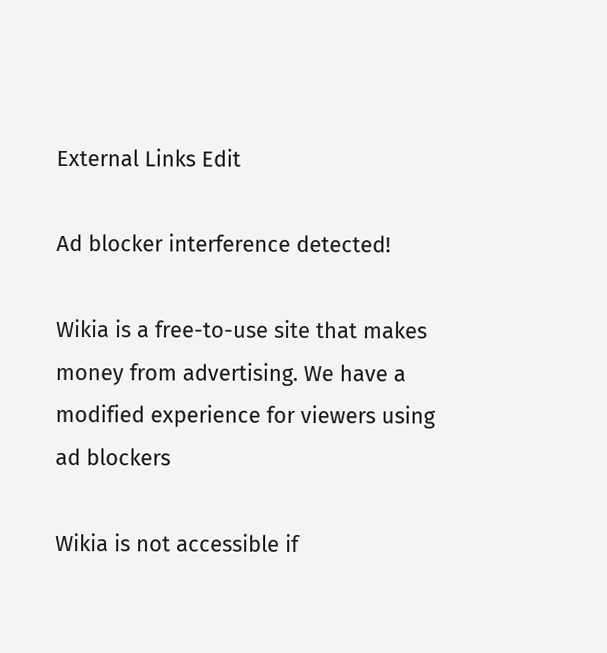External Links Edit

Ad blocker interference detected!

Wikia is a free-to-use site that makes money from advertising. We have a modified experience for viewers using ad blockers

Wikia is not accessible if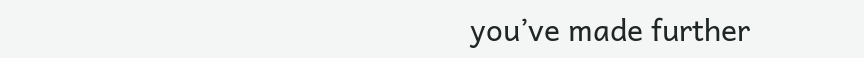you’ve made further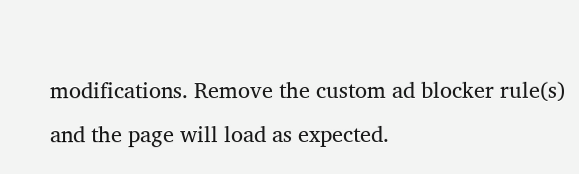modifications. Remove the custom ad blocker rule(s) and the page will load as expected.